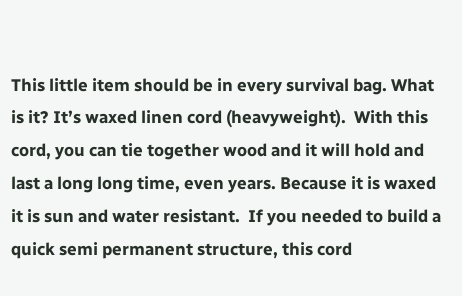This little item should be in every survival bag. What is it? It’s waxed linen cord (heavyweight).  With this cord, you can tie together wood and it will hold and last a long long time, even years. Because it is waxed it is sun and water resistant.  If you needed to build a quick semi permanent structure, this cord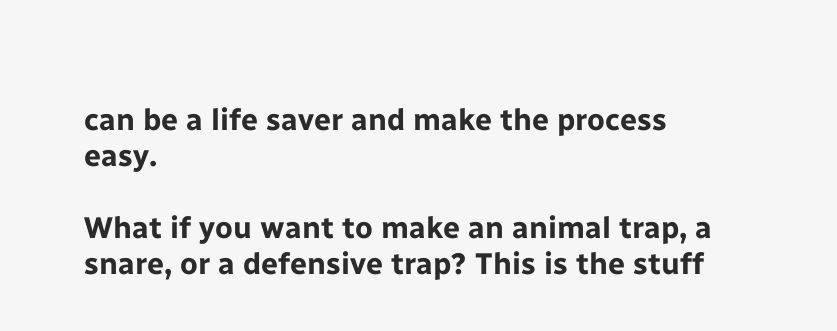can be a life saver and make the process easy.

What if you want to make an animal trap, a snare, or a defensive trap? This is the stuff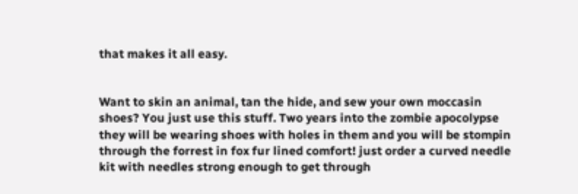that makes it all easy.


Want to skin an animal, tan the hide, and sew your own moccasin shoes? You just use this stuff. Two years into the zombie apocolypse they will be wearing shoes with holes in them and you will be stompin through the forrest in fox fur lined comfort! just order a curved needle kit with needles strong enough to get through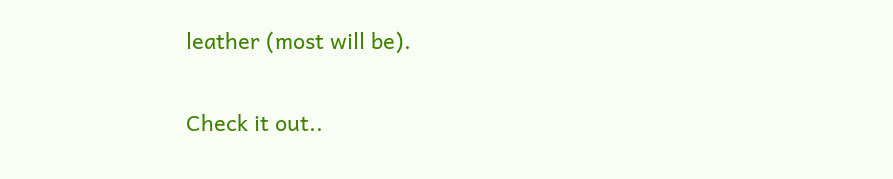leather (most will be).


Check it out..